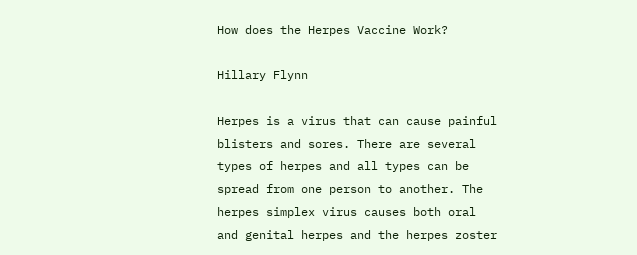How does the Herpes Vaccine Work?

Hillary Flynn

Herpes is a virus that can cause painful blisters and sores. There are several types of herpes and all types can be spread from one person to another. The herpes simplex virus causes both oral and genital herpes and the herpes zoster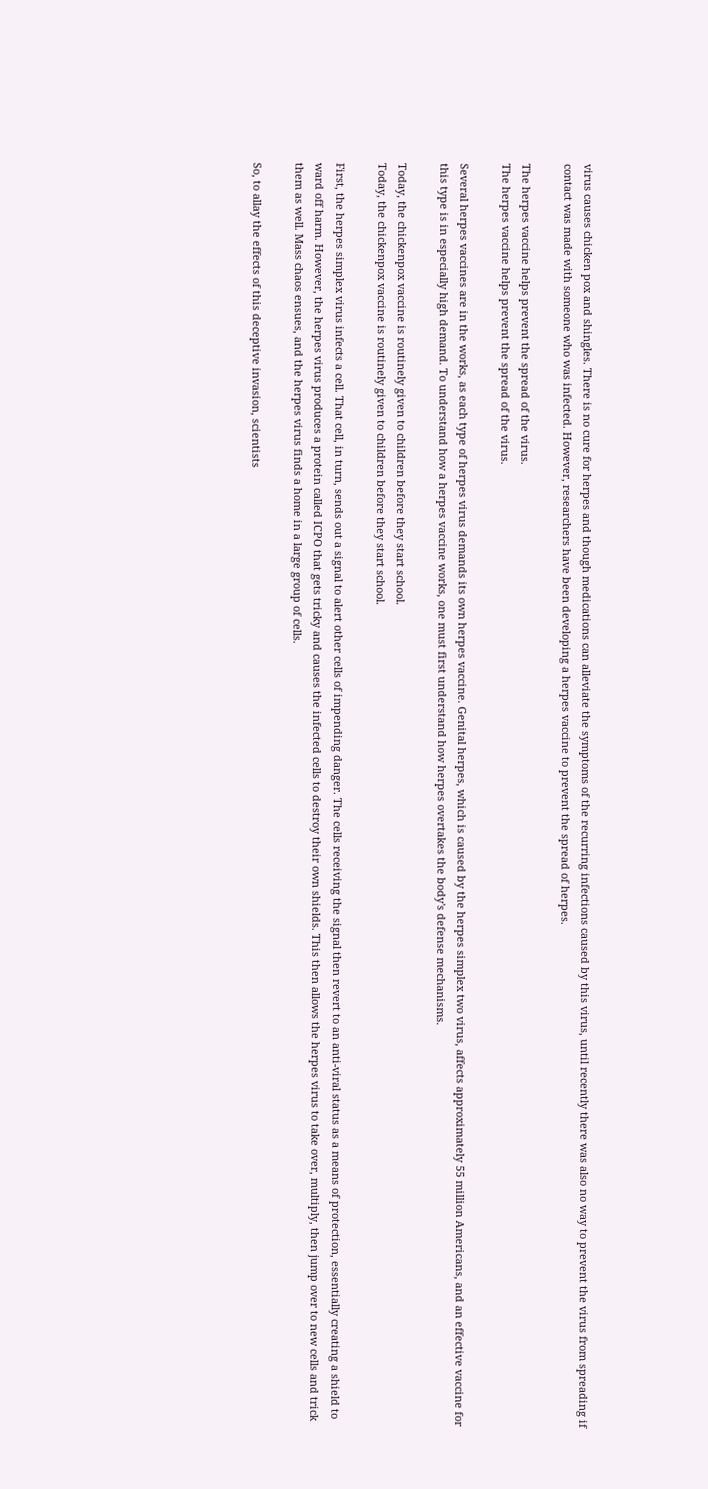virus causes chicken pox and shingles. There is no cure for herpes and though medications can alleviate the symptoms of the recurring infections caused by this virus, until recently there was also no way to prevent the virus from spreading if contact was made with someone who was infected. However, researchers have been developing a herpes vaccine to prevent the spread of herpes.

The herpes vaccine helps prevent the spread of the virus.
The herpes vaccine helps prevent the spread of the virus.

Several herpes vaccines are in the works, as each type of herpes virus demands its own herpes vaccine. Genital herpes, which is caused by the herpes simplex two virus, affects approximately 55 million Americans, and an effective vaccine for this type is in especially high demand. To understand how a herpes vaccine works, one must first understand how herpes overtakes the body's defense mechanisms.

Today, the chickenpox vaccine is routinely given to children before they start school.
Today, the chickenpox vaccine is routinely given to children before they start school.

First, the herpes simplex virus infects a cell. That cell, in turn, sends out a signal to alert other cells of impending danger. The cells receiving the signal then revert to an anti-viral status as a means of protection, essentially creating a shield to ward off harm. However, the herpes virus produces a protein called ICPO that gets tricky and causes the infected cells to destroy their own shields. This then allows the herpes virus to take over, multiply, then jump over to new cells and trick them as well. Mass chaos ensues, and the herpes virus finds a home in a large group of cells.

So, to allay the effects of this deceptive invasion, scientists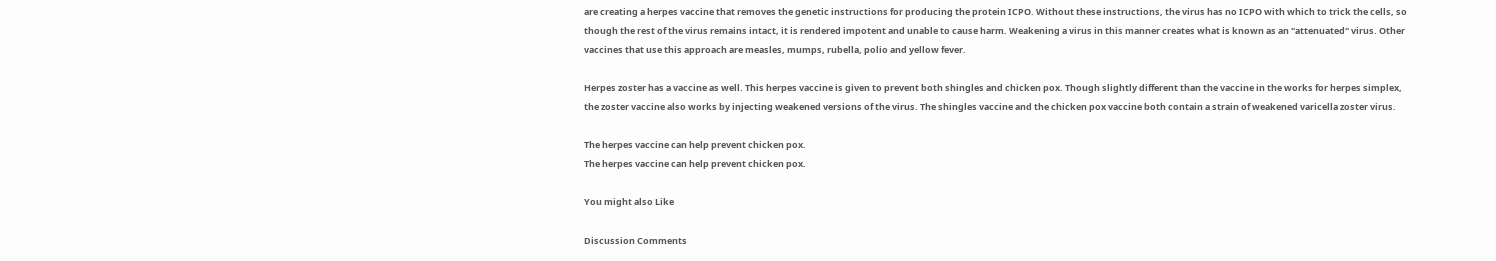are creating a herpes vaccine that removes the genetic instructions for producing the protein ICPO. Without these instructions, the virus has no ICPO with which to trick the cells, so though the rest of the virus remains intact, it is rendered impotent and unable to cause harm. Weakening a virus in this manner creates what is known as an "attenuated" virus. Other vaccines that use this approach are measles, mumps, rubella, polio and yellow fever.

Herpes zoster has a vaccine as well. This herpes vaccine is given to prevent both shingles and chicken pox. Though slightly different than the vaccine in the works for herpes simplex, the zoster vaccine also works by injecting weakened versions of the virus. The shingles vaccine and the chicken pox vaccine both contain a strain of weakened varicella zoster virus.

The herpes vaccine can help prevent chicken pox.
The herpes vaccine can help prevent chicken pox.

You might also Like

Discussion Comments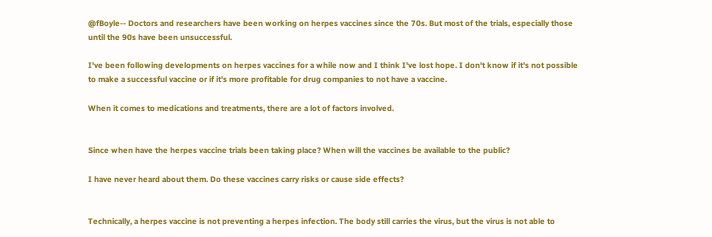@fBoyle-- Doctors and researchers have been working on herpes vaccines since the 70s. But most of the trials, especially those until the 90s have been unsuccessful.

I've been following developments on herpes vaccines for a while now and I think I've lost hope. I don't know if it's not possible to make a successful vaccine or if it's more profitable for drug companies to not have a vaccine.

When it comes to medications and treatments, there are a lot of factors involved.


Since when have the herpes vaccine trials been taking place? When will the vaccines be available to the public?

I have never heard about them. Do these vaccines carry risks or cause side effects?


Technically, a herpes vaccine is not preventing a herpes infection. The body still carries the virus, but the virus is not able to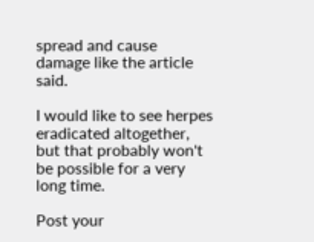spread and cause damage like the article said.

I would like to see herpes eradicated altogether, but that probably won't be possible for a very long time.

Post your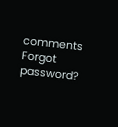comments
Forgot password?